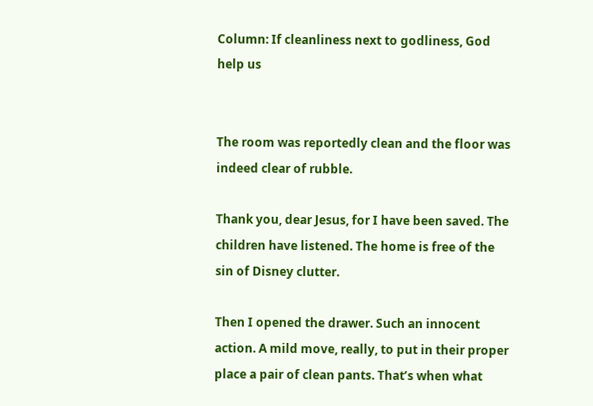Column: If cleanliness next to godliness, God help us


The room was reportedly clean and the floor was indeed clear of rubble.

Thank you, dear Jesus, for I have been saved. The children have listened. The home is free of the sin of Disney clutter.

Then I opened the drawer. Such an innocent action. A mild move, really, to put in their proper place a pair of clean pants. That’s when what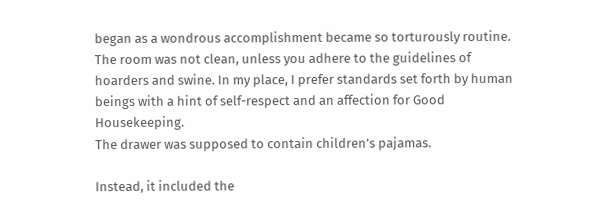began as a wondrous accomplishment became so torturously routine. The room was not clean, unless you adhere to the guidelines of hoarders and swine. In my place, I prefer standards set forth by human beings with a hint of self-respect and an affection for Good Housekeeping.
The drawer was supposed to contain children’s pajamas.

Instead, it included the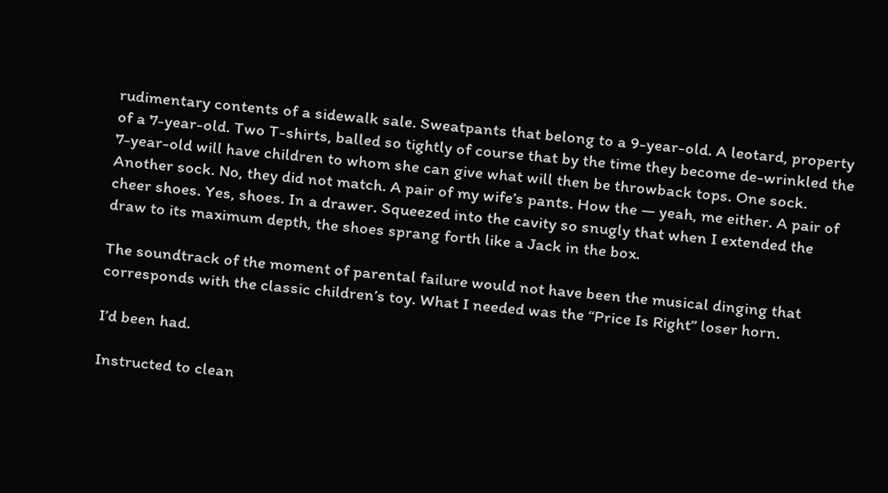rudimentary contents of a sidewalk sale. Sweatpants that belong to a 9-year-old. A leotard, property of a 7-year-old. Two T-shirts, balled so tightly of course that by the time they become de-wrinkled the 7-year-old will have children to whom she can give what will then be throwback tops. One sock. Another sock. No, they did not match. A pair of my wife’s pants. How the — yeah, me either. A pair of cheer shoes. Yes, shoes. In a drawer. Squeezed into the cavity so snugly that when I extended the draw to its maximum depth, the shoes sprang forth like a Jack in the box.

The soundtrack of the moment of parental failure would not have been the musical dinging that corresponds with the classic children’s toy. What I needed was the “Price Is Right” loser horn.

I’d been had.

Instructed to clean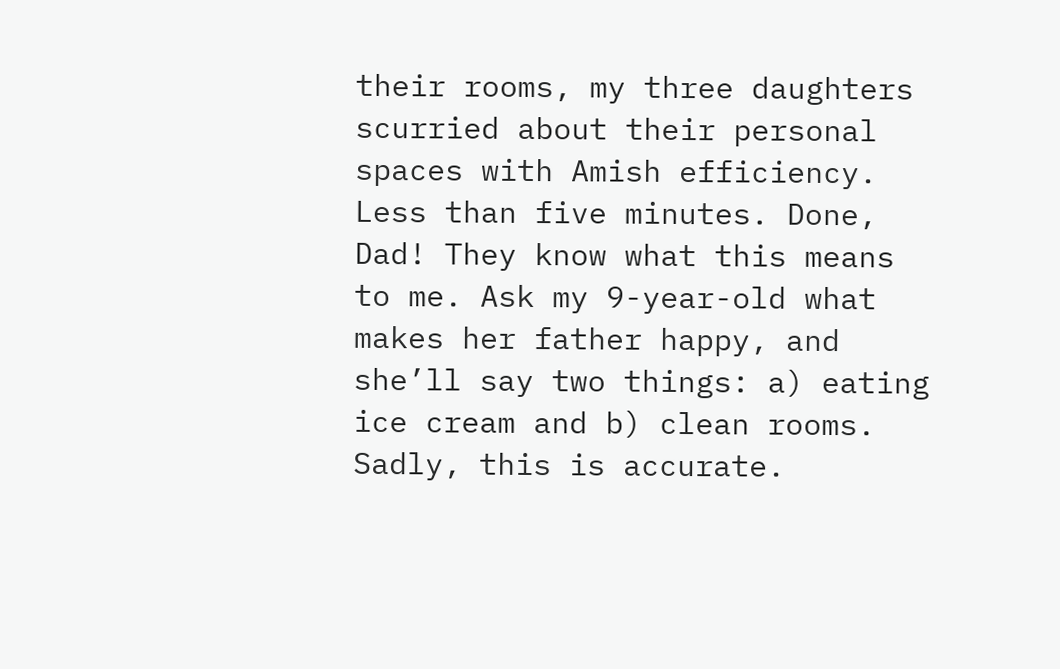their rooms, my three daughters scurried about their personal spaces with Amish efficiency. Less than five minutes. Done, Dad! They know what this means to me. Ask my 9-year-old what makes her father happy, and she’ll say two things: a) eating ice cream and b) clean rooms. Sadly, this is accurate.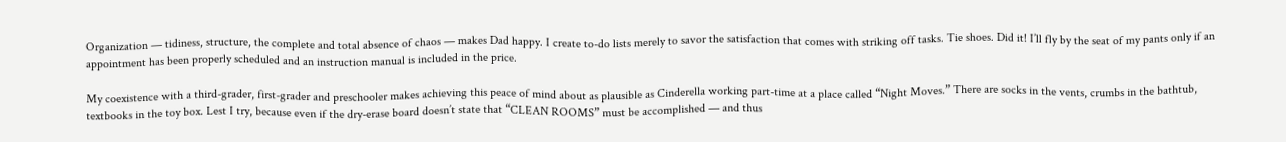Organization — tidiness, structure, the complete and total absence of chaos — makes Dad happy. I create to-do lists merely to savor the satisfaction that comes with striking off tasks. Tie shoes. Did it! I’ll fly by the seat of my pants only if an appointment has been properly scheduled and an instruction manual is included in the price.

My coexistence with a third-grader, first-grader and preschooler makes achieving this peace of mind about as plausible as Cinderella working part-time at a place called “Night Moves.” There are socks in the vents, crumbs in the bathtub, textbooks in the toy box. Lest I try, because even if the dry-erase board doesn’t state that “CLEAN ROOMS” must be accomplished — and thus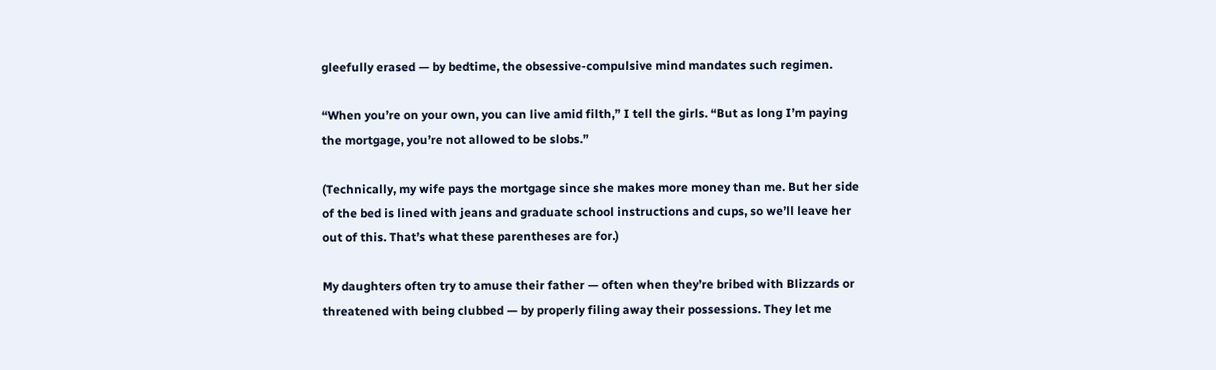gleefully erased — by bedtime, the obsessive-compulsive mind mandates such regimen.

“When you’re on your own, you can live amid filth,” I tell the girls. “But as long I’m paying the mortgage, you’re not allowed to be slobs.”

(Technically, my wife pays the mortgage since she makes more money than me. But her side of the bed is lined with jeans and graduate school instructions and cups, so we’ll leave her out of this. That’s what these parentheses are for.)

My daughters often try to amuse their father — often when they’re bribed with Blizzards or threatened with being clubbed — by properly filing away their possessions. They let me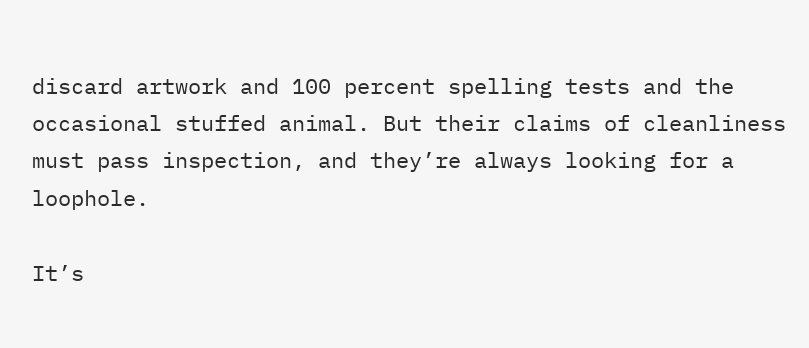discard artwork and 100 percent spelling tests and the occasional stuffed animal. But their claims of cleanliness must pass inspection, and they’re always looking for a loophole.

It’s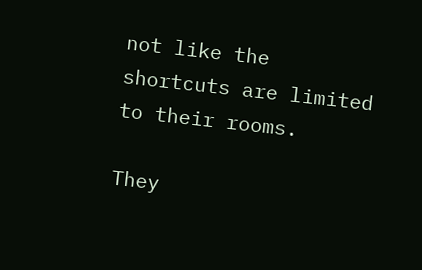not like the shortcuts are limited to their rooms.

They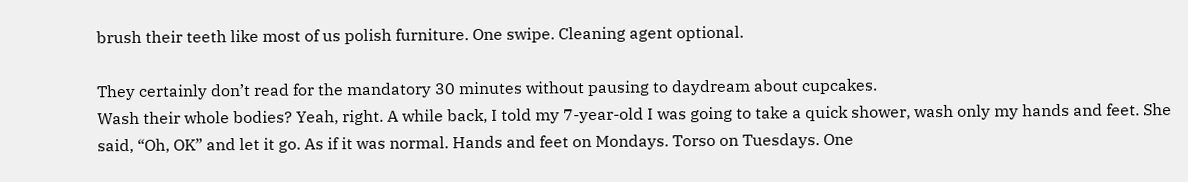brush their teeth like most of us polish furniture. One swipe. Cleaning agent optional.

They certainly don’t read for the mandatory 30 minutes without pausing to daydream about cupcakes.
Wash their whole bodies? Yeah, right. A while back, I told my 7-year-old I was going to take a quick shower, wash only my hands and feet. She said, “Oh, OK” and let it go. As if it was normal. Hands and feet on Mondays. Torso on Tuesdays. One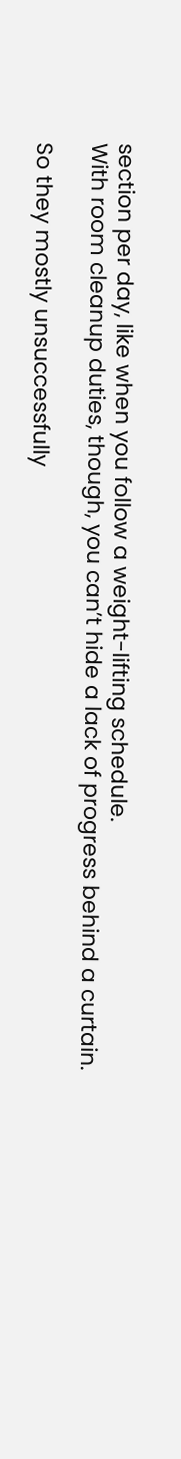section per day, like when you follow a weight-lifting schedule.
With room cleanup duties, though, you can’t hide a lack of progress behind a curtain.

So they mostly unsuccessfully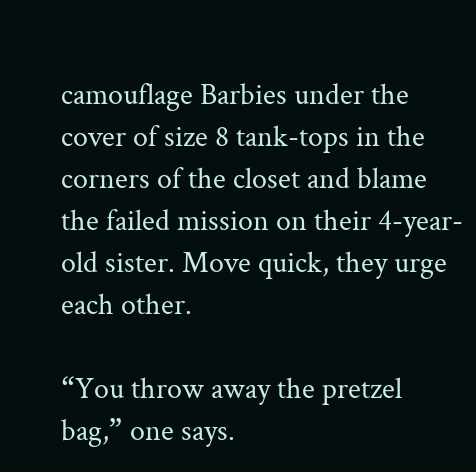camouflage Barbies under the cover of size 8 tank-tops in the corners of the closet and blame the failed mission on their 4-year-old sister. Move quick, they urge each other.

“You throw away the pretzel bag,” one says.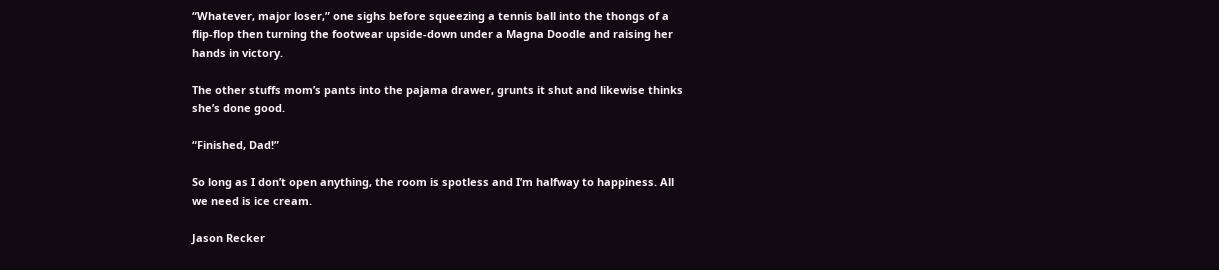“Whatever, major loser,” one sighs before squeezing a tennis ball into the thongs of a flip-flop then turning the footwear upside-down under a Magna Doodle and raising her hands in victory.

The other stuffs mom’s pants into the pajama drawer, grunts it shut and likewise thinks she’s done good.

“Finished, Dad!”

So long as I don’t open anything, the room is spotless and I’m halfway to happiness. All we need is ice cream.

Jason Recker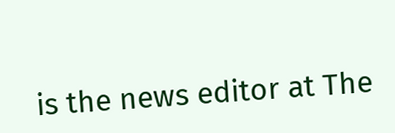is the news editor at The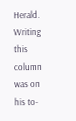Herald. Writing this column was on his to-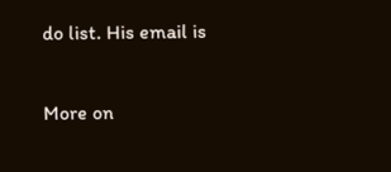do list. His email is

More on